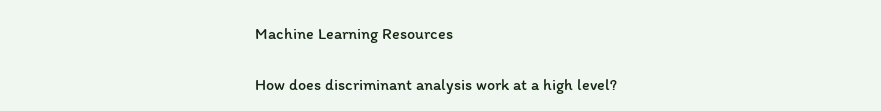Machine Learning Resources

How does discriminant analysis work at a high level?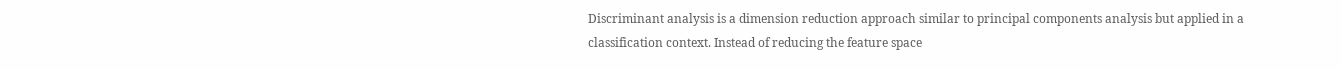Discriminant analysis is a dimension reduction approach similar to principal components analysis but applied in a classification context. Instead of reducing the feature space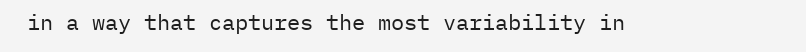in a way that captures the most variability in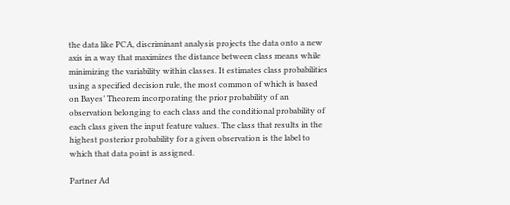the data like PCA, discriminant analysis projects the data onto a new axis in a way that maximizes the distance between class means while minimizing the variability within classes. It estimates class probabilities using a specified decision rule, the most common of which is based on Bayes’ Theorem incorporating the prior probability of an observation belonging to each class and the conditional probability of each class given the input feature values. The class that results in the highest posterior probability for a given observation is the label to which that data point is assigned.

Partner Ad